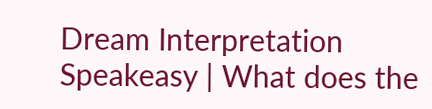Dream Interpretation Speakeasy | What does the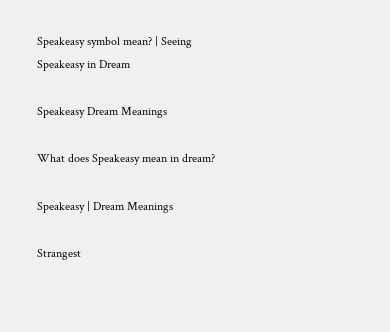Speakeasy symbol mean? | Seeing Speakeasy in Dream

Speakeasy Dream Meanings

What does Speakeasy mean in dream?

Speakeasy | Dream Meanings

Strangest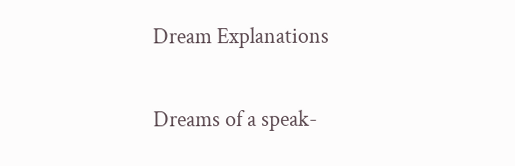Dream Explanations

Dreams of a speak-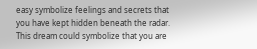easy symbolize feelings and secrets that you have kept hidden beneath the radar. This dream could symbolize that you are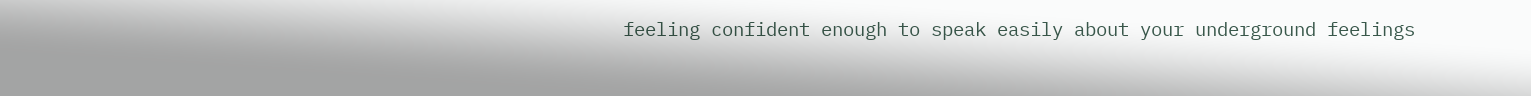feeling confident enough to speak easily about your underground feelings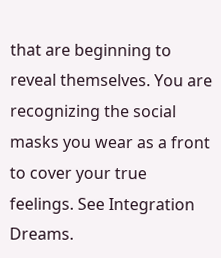that are beginning to reveal themselves. You are recognizing the social masks you wear as a front to cover your true feelings. See Integration Dreams.